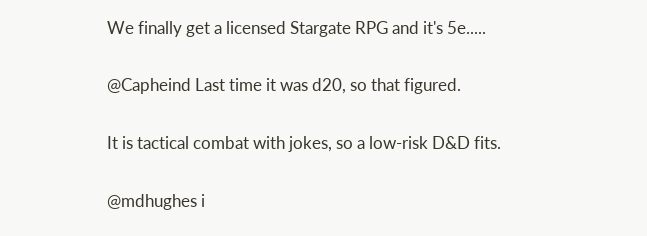We finally get a licensed Stargate RPG and it's 5e.....

@Capheind Last time it was d20, so that figured.

It is tactical combat with jokes, so a low-risk D&D fits.

@mdhughes i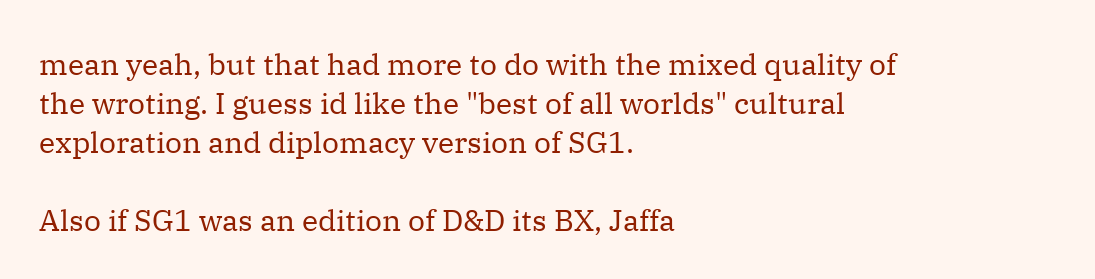mean yeah, but that had more to do with the mixed quality of the wroting. I guess id like the "best of all worlds" cultural exploration and diplomacy version of SG1.

Also if SG1 was an edition of D&D its BX, Jaffa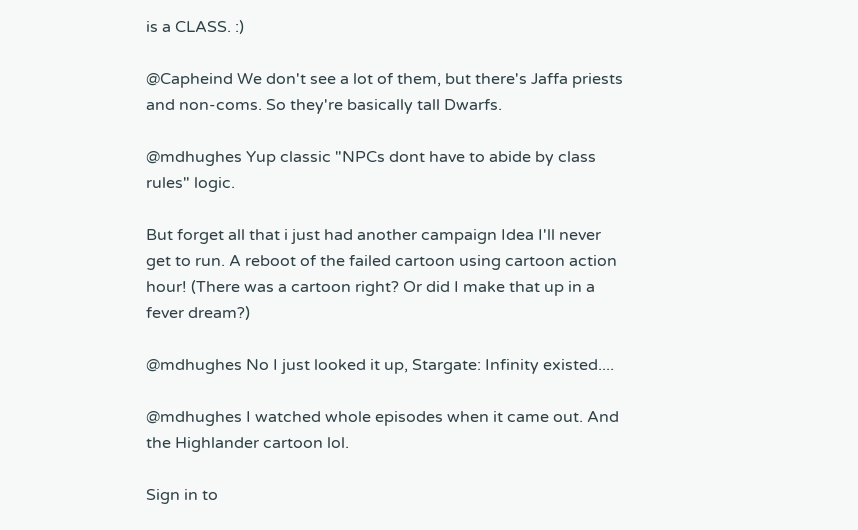is a CLASS. :)

@Capheind We don't see a lot of them, but there's Jaffa priests and non-coms. So they're basically tall Dwarfs.

@mdhughes Yup classic "NPCs dont have to abide by class rules" logic.

But forget all that i just had another campaign Idea I'll never get to run. A reboot of the failed cartoon using cartoon action hour! (There was a cartoon right? Or did I make that up in a fever dream?)

@mdhughes No I just looked it up, Stargate: Infinity existed....

@mdhughes I watched whole episodes when it came out. And the Highlander cartoon lol.

Sign in to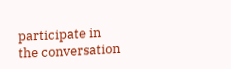participate in the conversation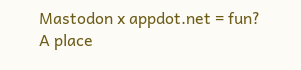Mastodon x appdot.net = fun? A place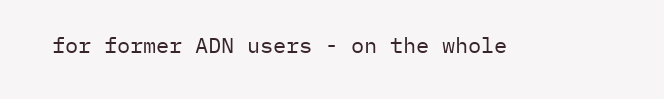for former ADN users - on the whole